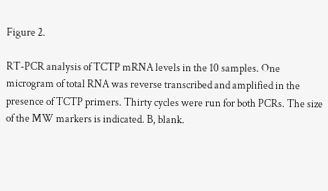Figure 2.

RT-PCR analysis of TCTP mRNA levels in the 10 samples. One microgram of total RNA was reverse transcribed and amplified in the presence of TCTP primers. Thirty cycles were run for both PCRs. The size of the MW markers is indicated. B, blank.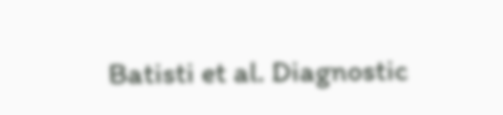Batisti et al. Diagnostic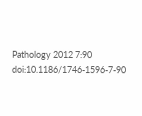Pathology 2012 7:90   doi:10.1186/1746-1596-7-90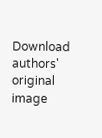Download authors' original image